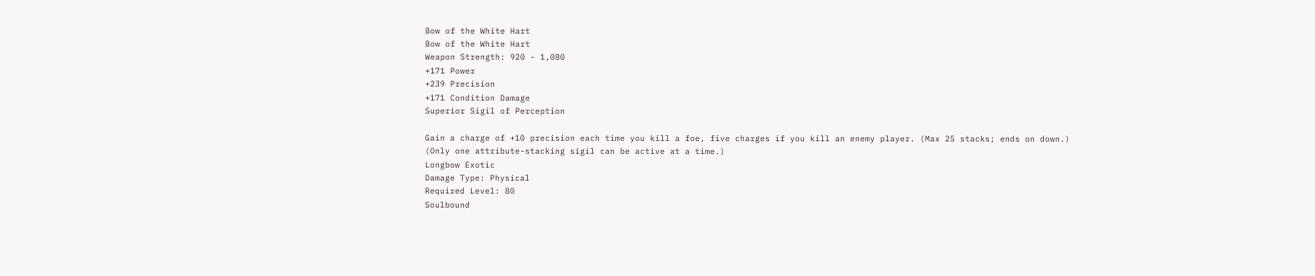Bow of the White Hart
Bow of the White Hart
Weapon Strength: 920 - 1,080
+171 Power
+239 Precision
+171 Condition Damage
Superior Sigil of Perception

Gain a charge of +10 precision each time you kill a foe, five charges if you kill an enemy player. (Max 25 stacks; ends on down.)
(Only one attribute-stacking sigil can be active at a time.)
Longbow Exotic
Damage Type: Physical
Required Level: 80
Soulbound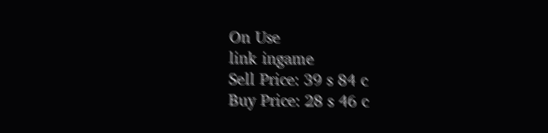On Use
link ingame
Sell Price: 39 s 84 c
Buy Price: 28 s 46 c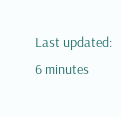Last updated: 6 minutes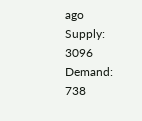ago
Supply: 3096
Demand: 738